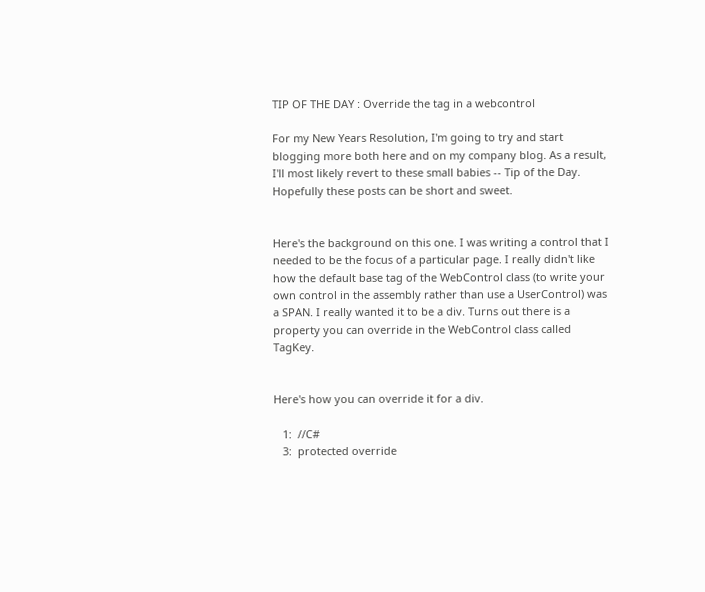TIP OF THE DAY : Override the tag in a webcontrol

For my New Years Resolution, I'm going to try and start blogging more both here and on my company blog. As a result, I'll most likely revert to these small babies -- Tip of the Day. Hopefully these posts can be short and sweet.


Here's the background on this one. I was writing a control that I needed to be the focus of a particular page. I really didn't like how the default base tag of the WebControl class (to write your own control in the assembly rather than use a UserControl) was a SPAN. I really wanted it to be a div. Turns out there is a property you can override in the WebControl class called TagKey.


Here's how you can override it for a div.

   1:  //C#
   3:  protected override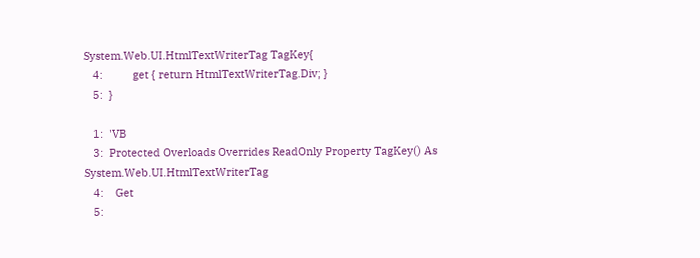System.Web.UI.HtmlTextWriterTag TagKey{
   4:          get { return HtmlTextWriterTag.Div; }
   5:  }

   1:  'VB
   3:  Protected Overloads Overrides ReadOnly Property TagKey() As System.Web.UI.HtmlTextWriterTag
   4:    Get
   5: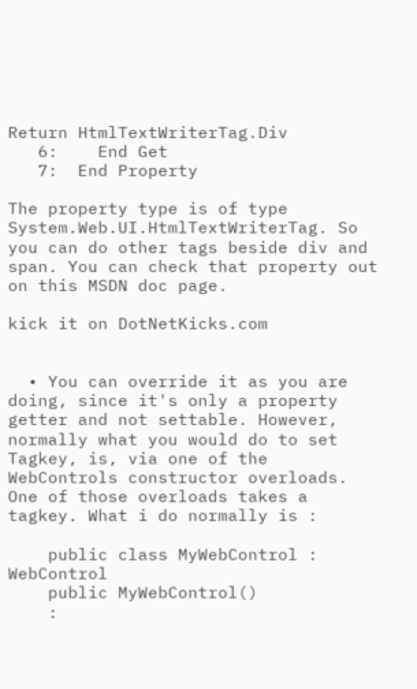Return HtmlTextWriterTag.Div
   6:    End Get
   7:  End Property

The property type is of type System.Web.UI.HtmlTextWriterTag. So you can do other tags beside div and span. You can check that property out on this MSDN doc page.

kick it on DotNetKicks.com


  • You can override it as you are doing, since it's only a property getter and not settable. However, normally what you would do to set Tagkey, is, via one of the WebControls constructor overloads. One of those overloads takes a tagkey. What i do normally is :

    public class MyWebControl : WebControl
    public MyWebControl()
    :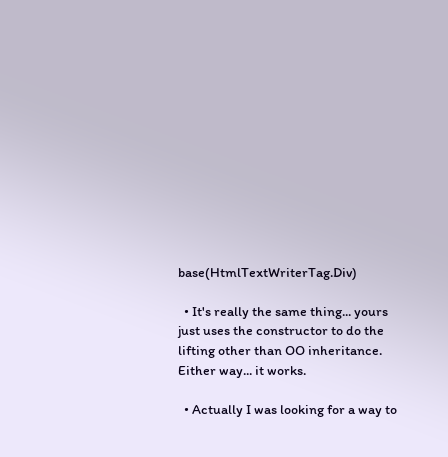base(HtmlTextWriterTag.Div)

  • It's really the same thing... yours just uses the constructor to do the lifting other than OO inheritance. Either way... it works.

  • Actually I was looking for a way to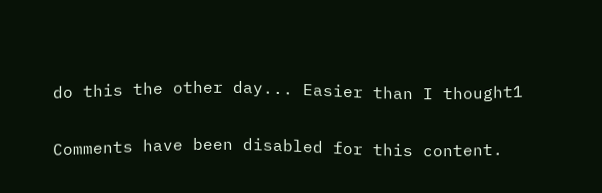do this the other day... Easier than I thought1

Comments have been disabled for this content.